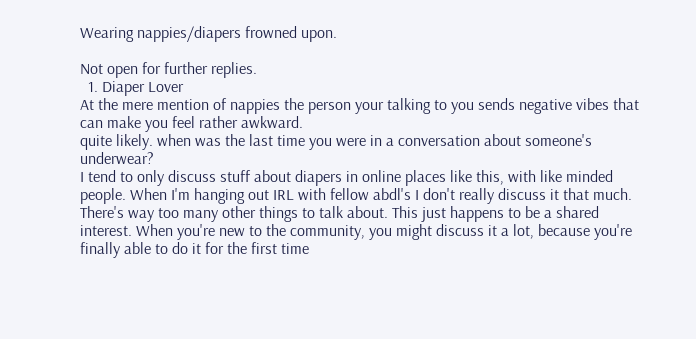Wearing nappies/diapers frowned upon.

Not open for further replies.
  1. Diaper Lover
At the mere mention of nappies the person your talking to you sends negative vibes that can make you feel rather awkward.
quite likely. when was the last time you were in a conversation about someone's underwear?
I tend to only discuss stuff about diapers in online places like this, with like minded people. When I'm hanging out IRL with fellow abdl's I don't really discuss it that much. There's way too many other things to talk about. This just happens to be a shared interest. When you're new to the community, you might discuss it a lot, because you're finally able to do it for the first time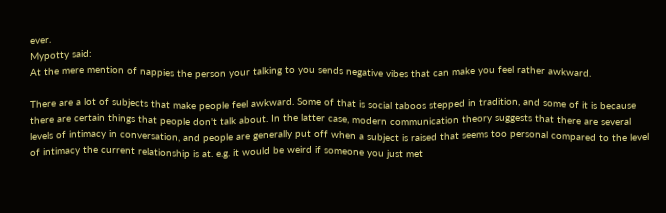ever.
Mypotty said:
At the mere mention of nappies the person your talking to you sends negative vibes that can make you feel rather awkward.

There are a lot of subjects that make people feel awkward. Some of that is social taboos stepped in tradition, and some of it is because there are certain things that people don't talk about. In the latter case, modern communication theory suggests that there are several levels of intimacy in conversation, and people are generally put off when a subject is raised that seems too personal compared to the level of intimacy the current relationship is at. e.g. it would be weird if someone you just met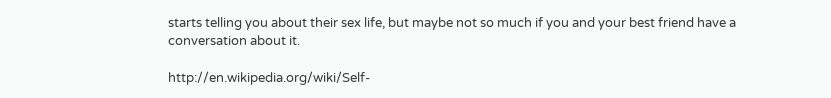starts telling you about their sex life, but maybe not so much if you and your best friend have a conversation about it.

http://en.wikipedia.org/wiki/Self-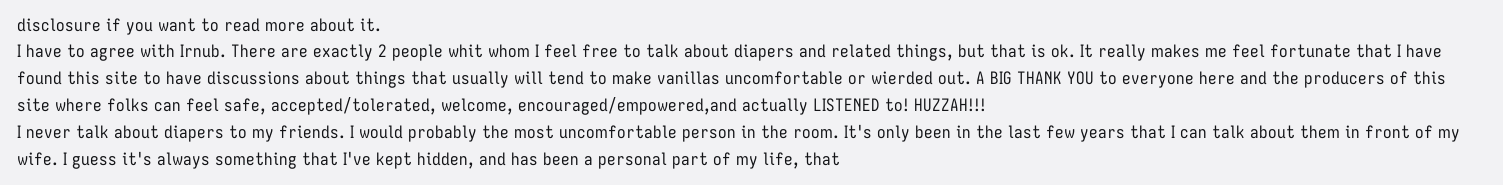disclosure if you want to read more about it.
I have to agree with Irnub. There are exactly 2 people whit whom I feel free to talk about diapers and related things, but that is ok. It really makes me feel fortunate that I have found this site to have discussions about things that usually will tend to make vanillas uncomfortable or wierded out. A BIG THANK YOU to everyone here and the producers of this site where folks can feel safe, accepted/tolerated, welcome, encouraged/empowered,and actually LISTENED to! HUZZAH!!!
I never talk about diapers to my friends. I would probably the most uncomfortable person in the room. It's only been in the last few years that I can talk about them in front of my wife. I guess it's always something that I've kept hidden, and has been a personal part of my life, that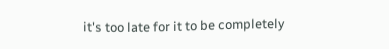it's too late for it to be completely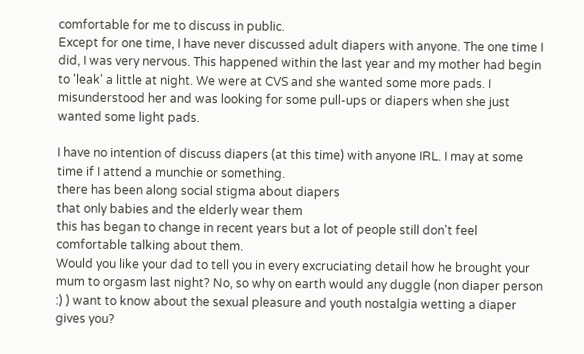comfortable for me to discuss in public.
Except for one time, I have never discussed adult diapers with anyone. The one time I did, I was very nervous. This happened within the last year and my mother had begin to 'leak' a little at night. We were at CVS and she wanted some more pads. I misunderstood her and was looking for some pull-ups or diapers when she just wanted some light pads.

I have no intention of discuss diapers (at this time) with anyone IRL. I may at some time if I attend a munchie or something.
there has been along social stigma about diapers
that only babies and the elderly wear them
this has began to change in recent years but a lot of people still don't feel comfortable talking about them.
Would you like your dad to tell you in every excruciating detail how he brought your mum to orgasm last night? No, so why on earth would any duggle (non diaper person :) ) want to know about the sexual pleasure and youth nostalgia wetting a diaper gives you?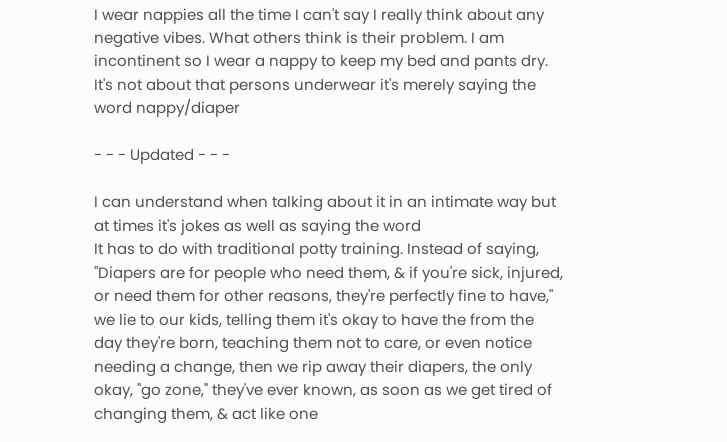I wear nappies all the time I can't say I really think about any negative vibes. What others think is their problem. I am incontinent so I wear a nappy to keep my bed and pants dry.
It's not about that persons underwear it's merely saying the word nappy/diaper

- - - Updated - - -

I can understand when talking about it in an intimate way but at times it's jokes as well as saying the word
It has to do with traditional potty training. Instead of saying, "Diapers are for people who need them, & if you're sick, injured, or need them for other reasons, they're perfectly fine to have," we lie to our kids, telling them it's okay to have the from the day they're born, teaching them not to care, or even notice needing a change, then we rip away their diapers, the only okay, "go zone," they've ever known, as soon as we get tired of changing them, & act like one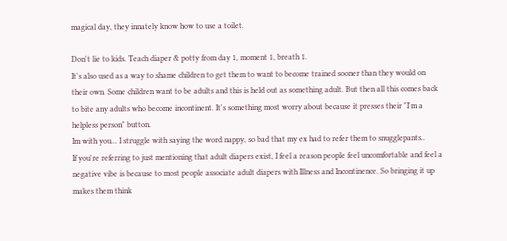magical day, they innately know how to use a toilet.

Don't lie to kids. Teach diaper & potty from day 1, moment 1, breath 1.
It's also used as a way to shame children to get them to want to become trained sooner than they would on their own. Some children want to be adults and this is held out as something adult. But then all this comes back to bite any adults who become incontinent. It's something most worry about because it presses their "I'm a helpless person" button.
Im with you... I struggle with saying the word nappy, so bad that my ex had to refer them to snugglepants..
If you're referring to just mentioning that adult diapers exist, I feel a reason people feel uncomfortable and feel a negative vibe is because to most people associate adult diapers with Illness and Incontinence. So bringing it up makes them think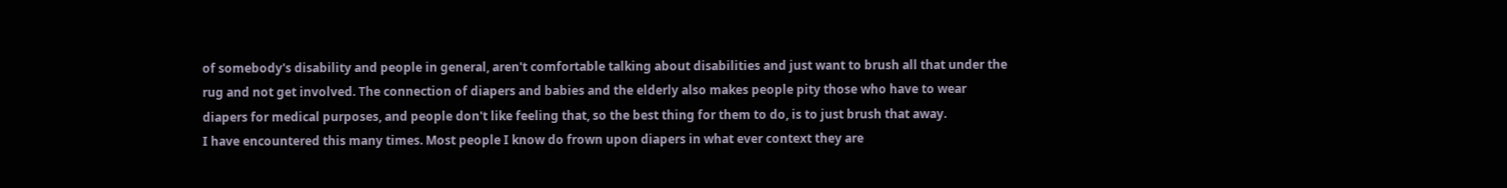of somebody's disability and people in general, aren't comfortable talking about disabilities and just want to brush all that under the rug and not get involved. The connection of diapers and babies and the elderly also makes people pity those who have to wear diapers for medical purposes, and people don't like feeling that, so the best thing for them to do, is to just brush that away.
I have encountered this many times. Most people I know do frown upon diapers in what ever context they are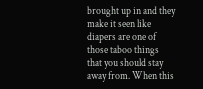brought up in and they make it seen like diapers are one of those taboo things that you should stay away from. When this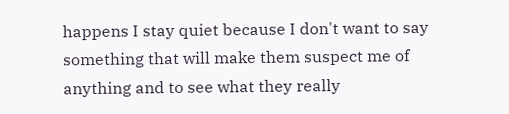happens I stay quiet because I don't want to say something that will make them suspect me of anything and to see what they really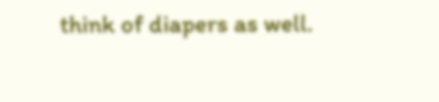think of diapers as well.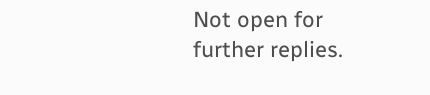Not open for further replies.